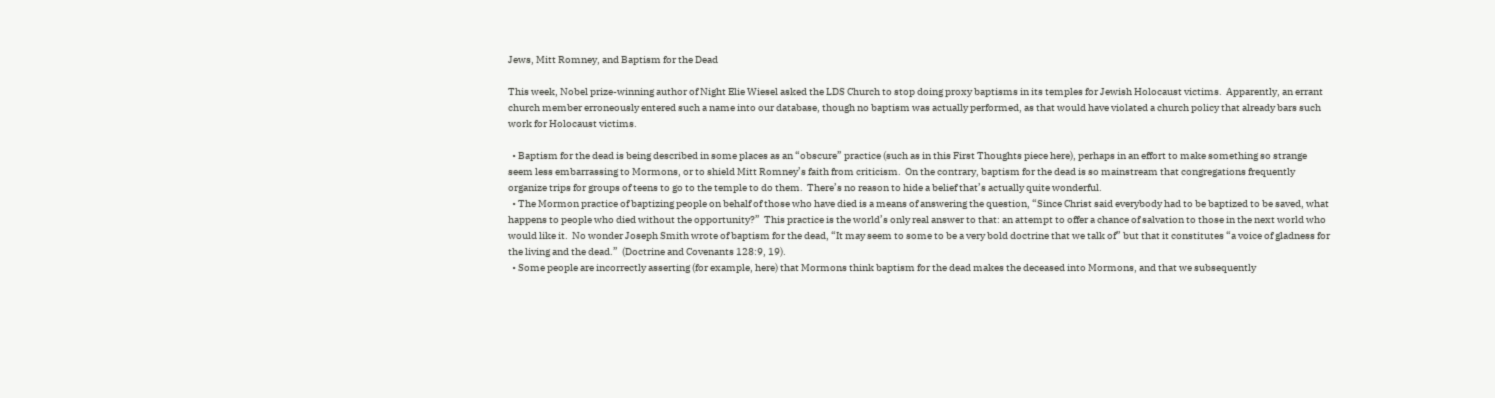Jews, Mitt Romney, and Baptism for the Dead

This week, Nobel prize-winning author of Night Elie Wiesel asked the LDS Church to stop doing proxy baptisms in its temples for Jewish Holocaust victims.  Apparently, an errant church member erroneously entered such a name into our database, though no baptism was actually performed, as that would have violated a church policy that already bars such work for Holocaust victims.

  • Baptism for the dead is being described in some places as an “obscure” practice (such as in this First Thoughts piece here), perhaps in an effort to make something so strange seem less embarrassing to Mormons, or to shield Mitt Romney’s faith from criticism.  On the contrary, baptism for the dead is so mainstream that congregations frequently organize trips for groups of teens to go to the temple to do them.  There’s no reason to hide a belief that’s actually quite wonderful.
  • The Mormon practice of baptizing people on behalf of those who have died is a means of answering the question, “Since Christ said everybody had to be baptized to be saved, what happens to people who died without the opportunity?”  This practice is the world’s only real answer to that: an attempt to offer a chance of salvation to those in the next world who would like it.  No wonder Joseph Smith wrote of baptism for the dead, “It may seem to some to be a very bold doctrine that we talk of” but that it constitutes “a voice of gladness for the living and the dead.”  (Doctrine and Covenants 128:9, 19).
  • Some people are incorrectly asserting (for example, here) that Mormons think baptism for the dead makes the deceased into Mormons, and that we subsequently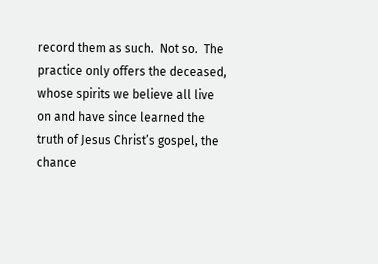record them as such.  Not so.  The practice only offers the deceased, whose spirits we believe all live on and have since learned the truth of Jesus Christ’s gospel, the chance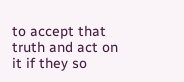to accept that truth and act on it if they so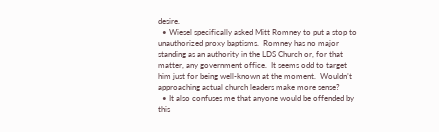desire.
  • Wiesel specifically asked Mitt Romney to put a stop to unauthorized proxy baptisms.  Romney has no major standing as an authority in the LDS Church or, for that matter, any government office.  It seems odd to target him just for being well-known at the moment.  Wouldn’t approaching actual church leaders make more sense?
  • It also confuses me that anyone would be offended by this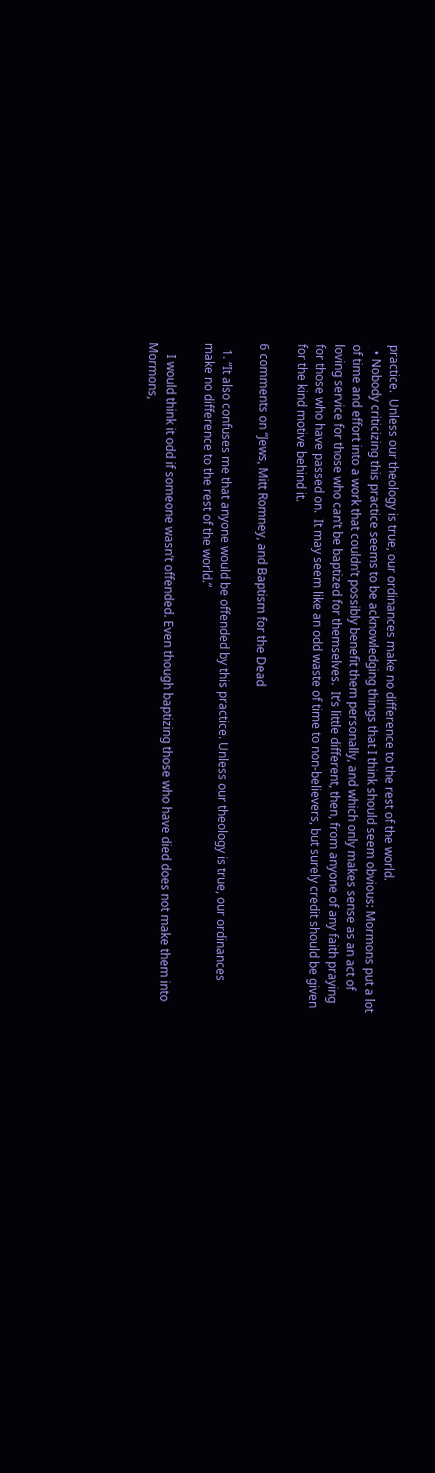practice.  Unless our theology is true, our ordinances make no difference to the rest of the world.
  • Nobody criticizing this practice seems to be acknowledging things that I think should seem obvious: Mormons put a lot of time and effort into a work that couldn’t possibly benefit them personally, and which only makes sense as an act of loving service for those who can’t be baptized for themselves.  It’s little different, then, from anyone of any faith praying for those who have passed on.  It may seem like an odd waste of time to non-believers, but surely credit should be given for the kind motive behind it.

6 comments on “Jews, Mitt Romney, and Baptism for the Dead

  1. “It also confuses me that anyone would be offended by this practice. Unless our theology is true, our ordinances make no difference to the rest of the world.”

    I would think it odd if someone wasn’t offended. Even though baptizing those who have died does not make them into Mormons,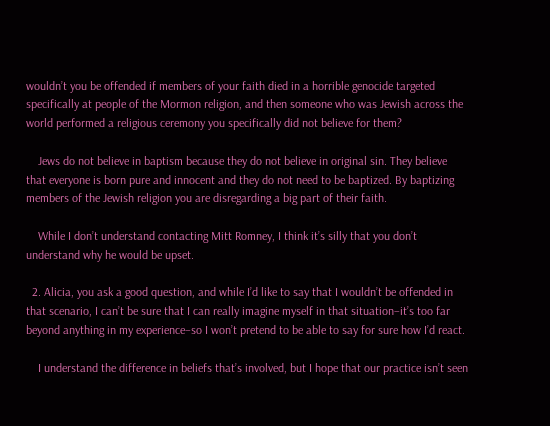wouldn’t you be offended if members of your faith died in a horrible genocide targeted specifically at people of the Mormon religion, and then someone who was Jewish across the world performed a religious ceremony you specifically did not believe for them?

    Jews do not believe in baptism because they do not believe in original sin. They believe that everyone is born pure and innocent and they do not need to be baptized. By baptizing members of the Jewish religion you are disregarding a big part of their faith.

    While I don’t understand contacting Mitt Romney, I think it’s silly that you don’t understand why he would be upset.

  2. Alicia, you ask a good question, and while I’d like to say that I wouldn’t be offended in that scenario, I can’t be sure that I can really imagine myself in that situation–it’s too far beyond anything in my experience–so I won’t pretend to be able to say for sure how I’d react.

    I understand the difference in beliefs that’s involved, but I hope that our practice isn’t seen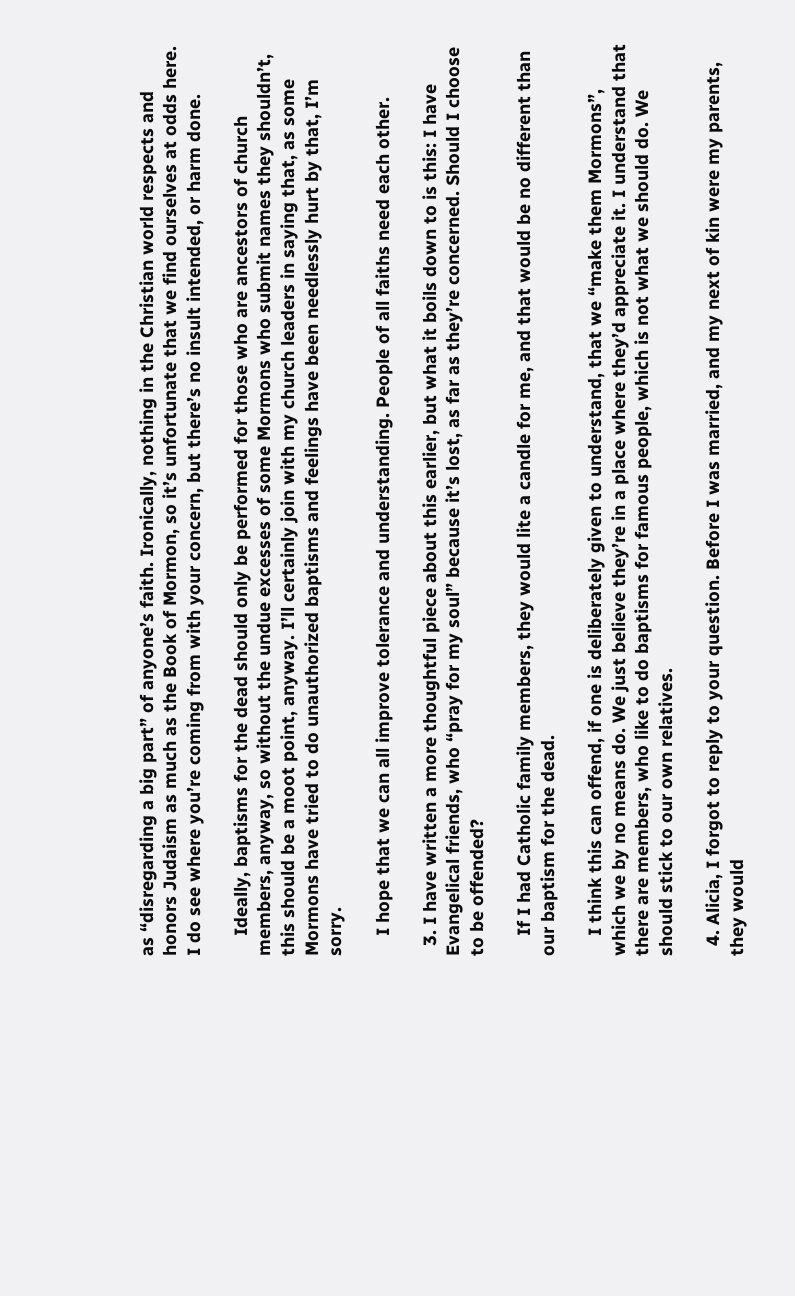as “disregarding a big part” of anyone’s faith. Ironically, nothing in the Christian world respects and honors Judaism as much as the Book of Mormon, so it’s unfortunate that we find ourselves at odds here. I do see where you’re coming from with your concern, but there’s no insult intended, or harm done.

    Ideally, baptisms for the dead should only be performed for those who are ancestors of church members, anyway, so without the undue excesses of some Mormons who submit names they shouldn’t, this should be a moot point, anyway. I’ll certainly join with my church leaders in saying that, as some Mormons have tried to do unauthorized baptisms and feelings have been needlessly hurt by that, I’m sorry.

    I hope that we can all improve tolerance and understanding. People of all faiths need each other.

  3. I have written a more thoughtful piece about this earlier, but what it boils down to is this: I have Evangelical friends, who “pray for my soul” because it’s lost, as far as they’re concerned. Should I choose to be offended?

    If I had Catholic family members, they would lite a candle for me, and that would be no different than our baptism for the dead.

    I think this can offend, if one is deliberately given to understand, that we “make them Mormons”, which we by no means do. We just believe they’re in a place where they’d appreciate it. I understand that there are members, who like to do baptisms for famous people, which is not what we should do. We should stick to our own relatives.

  4. Alicia, I forgot to reply to your question. Before I was married, and my next of kin were my parents, they would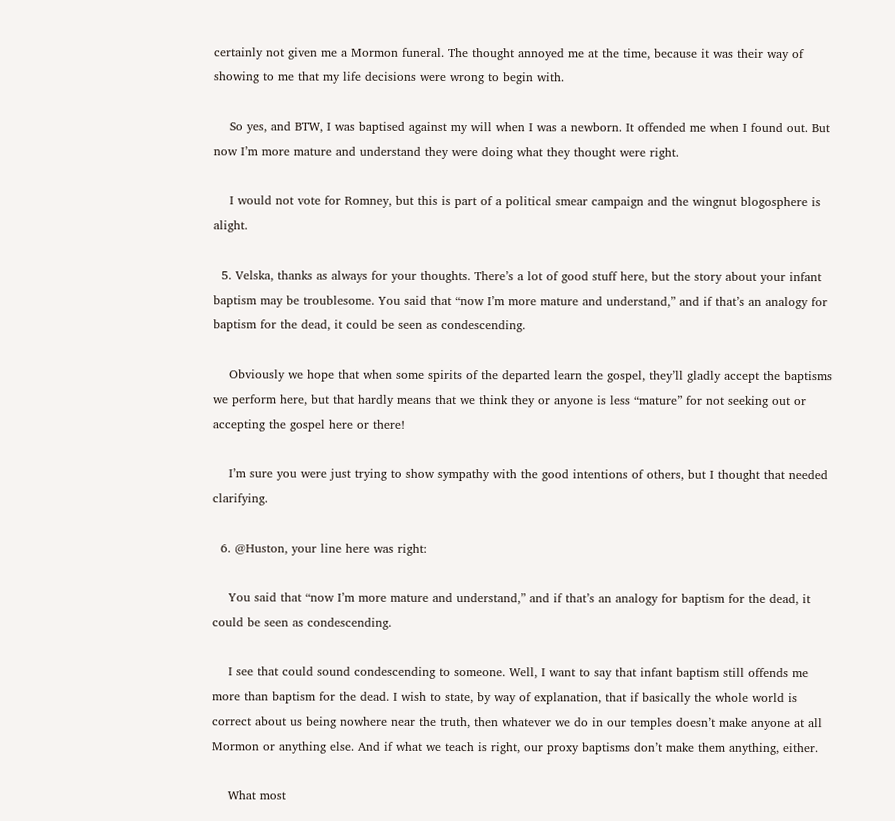certainly not given me a Mormon funeral. The thought annoyed me at the time, because it was their way of showing to me that my life decisions were wrong to begin with.

    So yes, and BTW, I was baptised against my will when I was a newborn. It offended me when I found out. But now I’m more mature and understand they were doing what they thought were right.

    I would not vote for Romney, but this is part of a political smear campaign and the wingnut blogosphere is alight.

  5. Velska, thanks as always for your thoughts. There’s a lot of good stuff here, but the story about your infant baptism may be troublesome. You said that “now I’m more mature and understand,” and if that’s an analogy for baptism for the dead, it could be seen as condescending.

    Obviously we hope that when some spirits of the departed learn the gospel, they’ll gladly accept the baptisms we perform here, but that hardly means that we think they or anyone is less “mature” for not seeking out or accepting the gospel here or there!

    I’m sure you were just trying to show sympathy with the good intentions of others, but I thought that needed clarifying.

  6. @Huston, your line here was right:

    You said that “now I’m more mature and understand,” and if that’s an analogy for baptism for the dead, it could be seen as condescending.

    I see that could sound condescending to someone. Well, I want to say that infant baptism still offends me more than baptism for the dead. I wish to state, by way of explanation, that if basically the whole world is correct about us being nowhere near the truth, then whatever we do in our temples doesn’t make anyone at all Mormon or anything else. And if what we teach is right, our proxy baptisms don’t make them anything, either.

    What most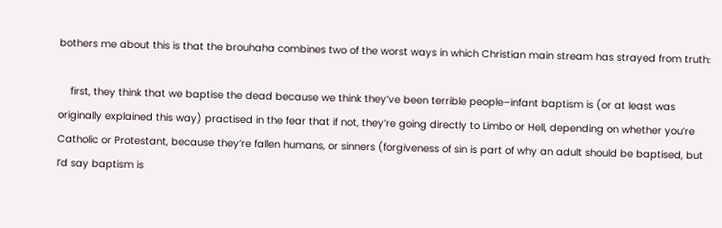bothers me about this is that the brouhaha combines two of the worst ways in which Christian main stream has strayed from truth:

    first, they think that we baptise the dead because we think they’ve been terrible people–infant baptism is (or at least was originally explained this way) practised in the fear that if not, they’re going directly to Limbo or Hell, depending on whether you’re Catholic or Protestant, because they’re fallen humans, or sinners (forgiveness of sin is part of why an adult should be baptised, but I’d say baptism is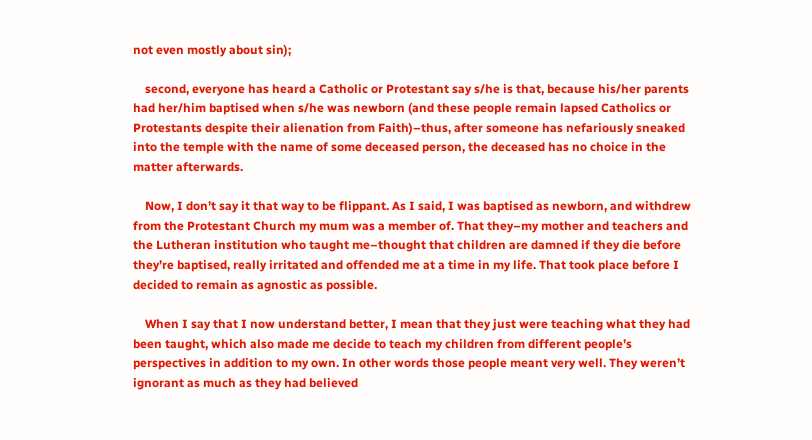not even mostly about sin);

    second, everyone has heard a Catholic or Protestant say s/he is that, because his/her parents had her/him baptised when s/he was newborn (and these people remain lapsed Catholics or Protestants despite their alienation from Faith)–thus, after someone has nefariously sneaked into the temple with the name of some deceased person, the deceased has no choice in the matter afterwards.

    Now, I don’t say it that way to be flippant. As I said, I was baptised as newborn, and withdrew from the Protestant Church my mum was a member of. That they–my mother and teachers and the Lutheran institution who taught me–thought that children are damned if they die before they’re baptised, really irritated and offended me at a time in my life. That took place before I decided to remain as agnostic as possible.

    When I say that I now understand better, I mean that they just were teaching what they had been taught, which also made me decide to teach my children from different people’s perspectives in addition to my own. In other words those people meant very well. They weren’t ignorant as much as they had believed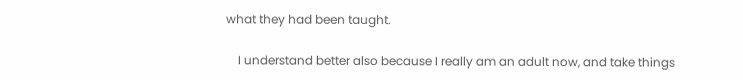what they had been taught.

    I understand better also because I really am an adult now, and take things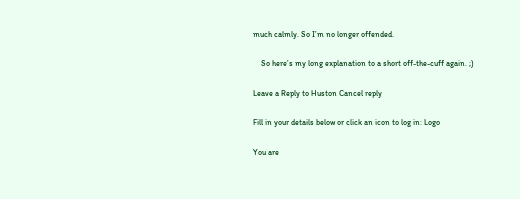much calmly. So I’m no longer offended.

    So here’s my long explanation to a short off-the-cuff again. ;)

Leave a Reply to Huston Cancel reply

Fill in your details below or click an icon to log in: Logo

You are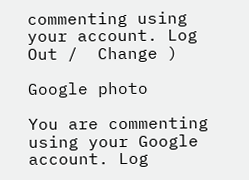commenting using your account. Log Out /  Change )

Google photo

You are commenting using your Google account. Log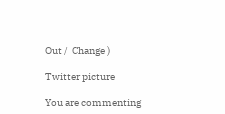Out /  Change )

Twitter picture

You are commenting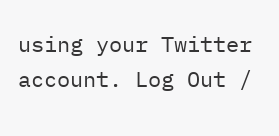using your Twitter account. Log Out /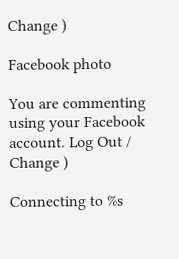Change )

Facebook photo

You are commenting using your Facebook account. Log Out /  Change )

Connecting to %s